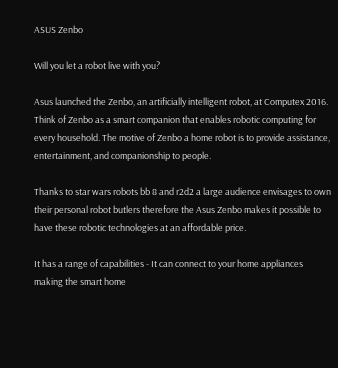ASUS Zenbo

Will you let a robot live with you?

Asus launched the Zenbo, an artificially intelligent robot, at Computex 2016. Think of Zenbo as a smart companion that enables robotic computing for every household. The motive of Zenbo a home robot is to provide assistance, entertainment, and companionship to people.

Thanks to star wars robots bb 8 and r2d2 a large audience envisages to own their personal robot butlers therefore the Asus Zenbo makes it possible to have these robotic technologies at an affordable price.

It has a range of capabilities - It can connect to your home appliances making the smart home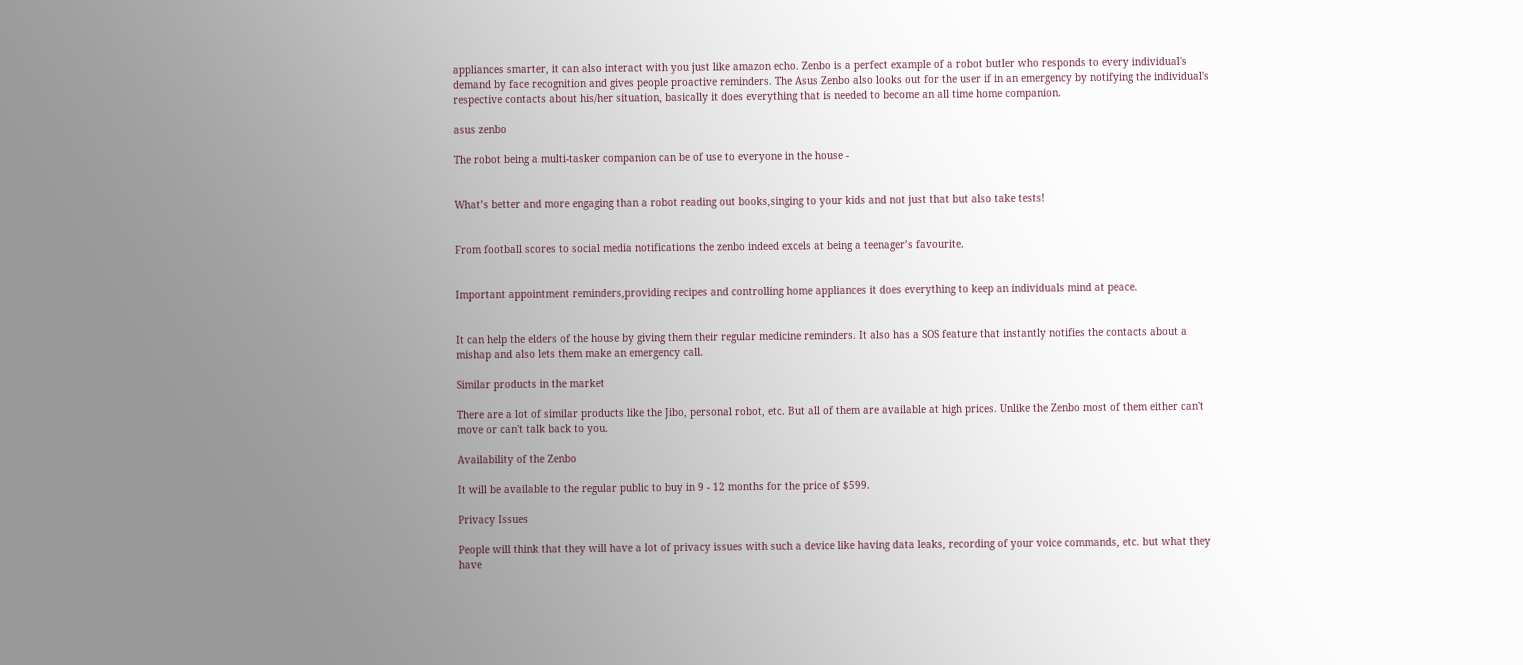appliances smarter, it can also interact with you just like amazon echo. Zenbo is a perfect example of a robot butler who responds to every individual's demand by face recognition and gives people proactive reminders. The Asus Zenbo also looks out for the user if in an emergency by notifying the individual's respective contacts about his/her situation, basically it does everything that is needed to become an all time home companion.

asus zenbo

The robot being a multi-tasker companion can be of use to everyone in the house -


What’s better and more engaging than a robot reading out books,singing to your kids and not just that but also take tests!


From football scores to social media notifications the zenbo indeed excels at being a teenager’s favourite.


Important appointment reminders,providing recipes and controlling home appliances it does everything to keep an individuals mind at peace.


It can help the elders of the house by giving them their regular medicine reminders. It also has a SOS feature that instantly notifies the contacts about a mishap and also lets them make an emergency call.

Similar products in the market

There are a lot of similar products like the Jibo, personal robot, etc. But all of them are available at high prices. Unlike the Zenbo most of them either can't move or can't talk back to you.

Availability of the Zenbo

It will be available to the regular public to buy in 9 - 12 months for the price of $599.

Privacy Issues

People will think that they will have a lot of privacy issues with such a device like having data leaks, recording of your voice commands, etc. but what they have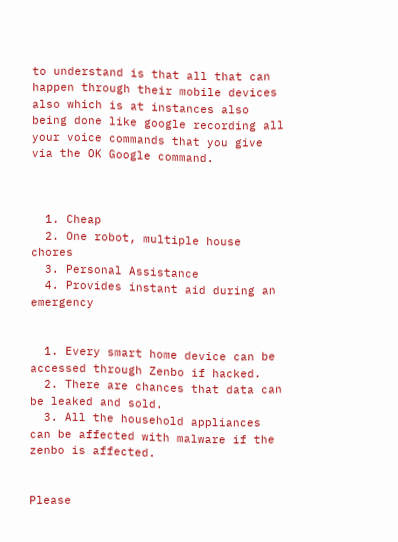to understand is that all that can happen through their mobile devices also which is at instances also being done like google recording all your voice commands that you give via the OK Google command.



  1. Cheap
  2. One robot, multiple house chores
  3. Personal Assistance
  4. Provides instant aid during an emergency


  1. Every smart home device can be accessed through Zenbo if hacked.
  2. There are chances that data can be leaked and sold.
  3. All the household appliances can be affected with malware if the zenbo is affected.


Please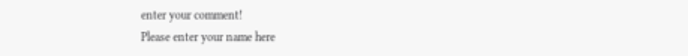enter your comment!
Please enter your name here